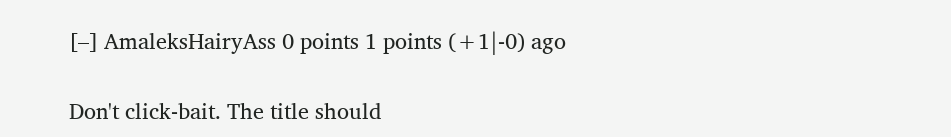[–] AmaleksHairyAss 0 points 1 points (+1|-0) ago

Don't click-bait. The title should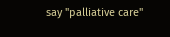say "palliative care"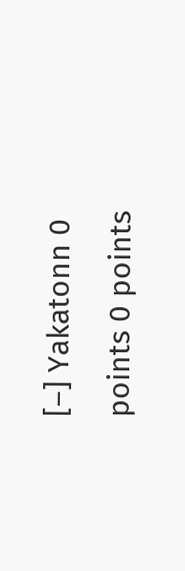[–] Yakatonn 0 points 0 points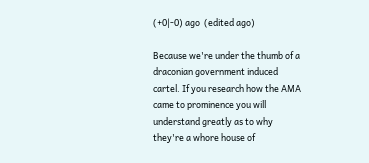(+0|-0) ago  (edited ago)

Because we're under the thumb of a draconian government induced cartel. If you research how the AMA came to prominence you will understand greatly as to why they're a whore house of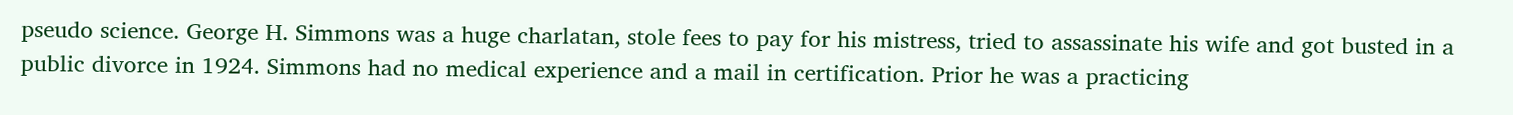pseudo science. George H. Simmons was a huge charlatan, stole fees to pay for his mistress, tried to assassinate his wife and got busted in a public divorce in 1924. Simmons had no medical experience and a mail in certification. Prior he was a practicing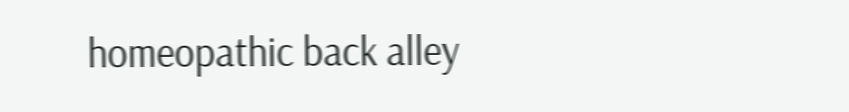homeopathic back alley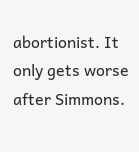abortionist. It only gets worse after Simmons.